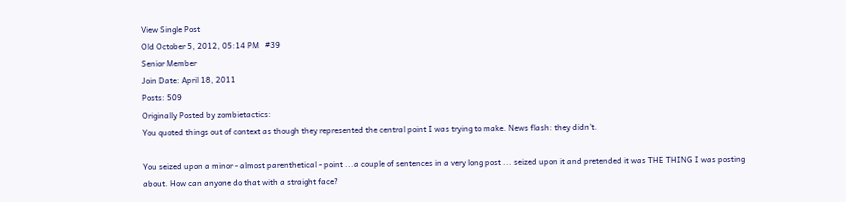View Single Post
Old October 5, 2012, 05:14 PM   #39
Senior Member
Join Date: April 18, 2011
Posts: 509
Originally Posted by zombietactics:
You quoted things out of context as though they represented the central point I was trying to make. News flash: they didn't.

You seized upon a minor - almost parenthetical - point ...a couple of sentences in a very long post ... seized upon it and pretended it was THE THING I was posting about. How can anyone do that with a straight face?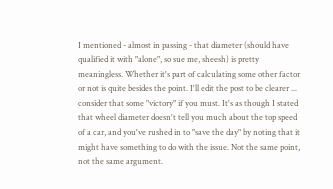I mentioned - almost in passing - that diameter (should have qualified it with "alone", so sue me, sheesh) is pretty meaningless. Whether it's part of calculating some other factor or not is quite besides the point. I'll edit the post to be clearer ... consider that some "victory" if you must. It's as though I stated that wheel diameter doesn't tell you much about the top speed of a car, and you've rushed in to "save the day" by noting that it might have something to do with the issue. Not the same point, not the same argument.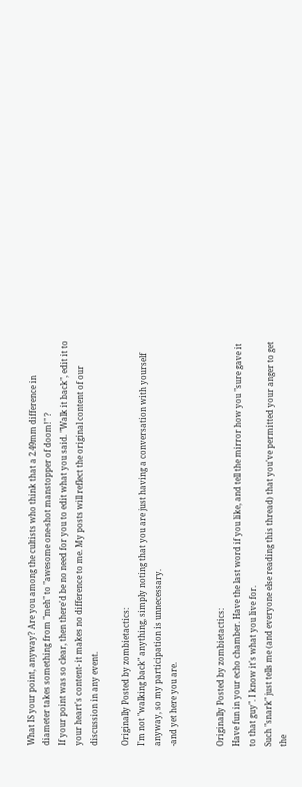What IS your point, anyway? Are you among the cultists who think that a 2.49mm difference in diameter takes something from "meh" to "awesome one-shot manstopper of doom!" ?
If your point was so clear, then there'd be no need for you to edit what you said. "Walk it back", edit it to your heart's content- it makes no difference to me. My posts will reflect the original content of our discussion in any event.

Originally Posted by zombietactics:
I'm not "walking back" anything, simply noting that you are just having a conversation with yourself anyway, so my participation is unnecessary.
-and yet here you are.


Originally Posted by zombietactics:
Have fun in your echo chamber. Have the last word if you like, and tell the mirror how you "sure gave it to that guy". I know it's what you live for.
Such "snark" just tells me (and everyone else reading this thread) that you've permitted your anger to get the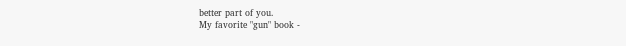better part of you.
My favorite "gun" book -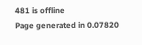481 is offline
Page generated in 0.07820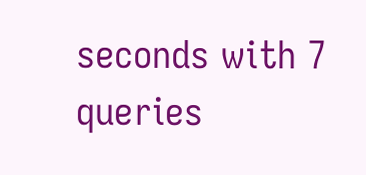seconds with 7 queries